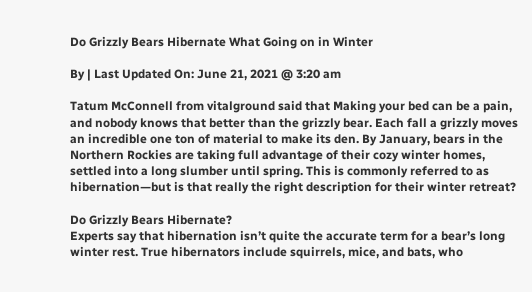Do Grizzly Bears Hibernate What Going on in Winter

By | Last Updated On: June 21, 2021 @ 3:20 am

Tatum McConnell from vitalground said that Making your bed can be a pain, and nobody knows that better than the grizzly bear. Each fall a grizzly moves an incredible one ton of material to make its den. By January, bears in the Northern Rockies are taking full advantage of their cozy winter homes, settled into a long slumber until spring. This is commonly referred to as hibernation—but is that really the right description for their winter retreat?

Do Grizzly Bears Hibernate?
Experts say that hibernation isn’t quite the accurate term for a bear’s long winter rest. True hibernators include squirrels, mice, and bats, who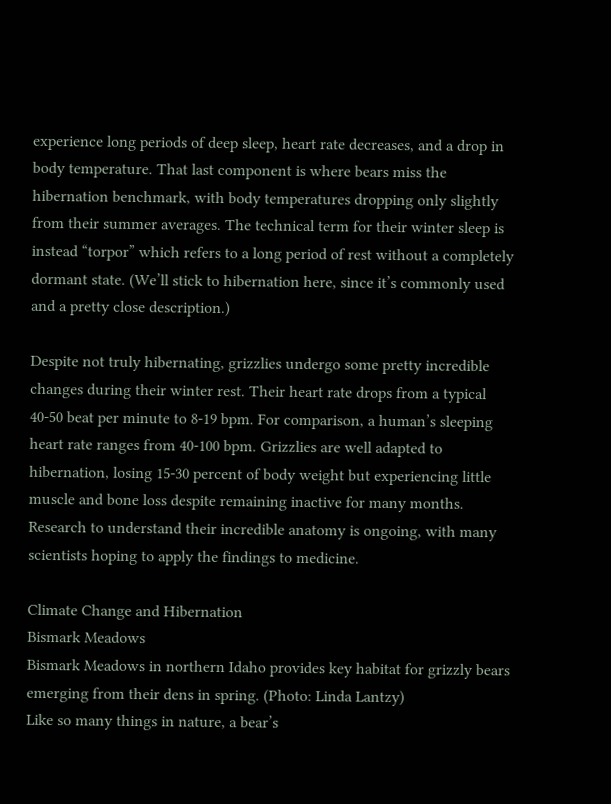experience long periods of deep sleep, heart rate decreases, and a drop in body temperature. That last component is where bears miss the hibernation benchmark, with body temperatures dropping only slightly from their summer averages. The technical term for their winter sleep is instead “torpor” which refers to a long period of rest without a completely dormant state. (We’ll stick to hibernation here, since it’s commonly used and a pretty close description.)

Despite not truly hibernating, grizzlies undergo some pretty incredible changes during their winter rest. Their heart rate drops from a typical 40-50 beat per minute to 8-19 bpm. For comparison, a human’s sleeping heart rate ranges from 40-100 bpm. Grizzlies are well adapted to hibernation, losing 15-30 percent of body weight but experiencing little muscle and bone loss despite remaining inactive for many months. Research to understand their incredible anatomy is ongoing, with many scientists hoping to apply the findings to medicine.

Climate Change and Hibernation
Bismark Meadows
Bismark Meadows in northern Idaho provides key habitat for grizzly bears emerging from their dens in spring. (Photo: Linda Lantzy)
Like so many things in nature, a bear’s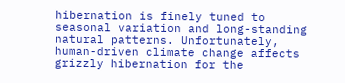hibernation is finely tuned to seasonal variation and long-standing natural patterns. Unfortunately, human-driven climate change affects grizzly hibernation for the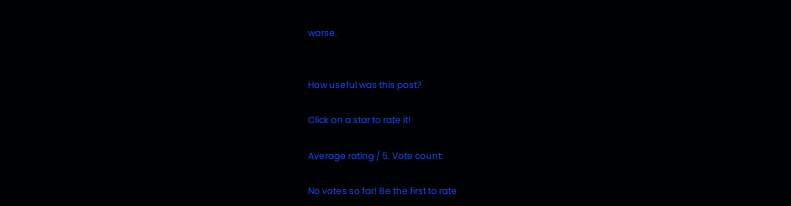worse.


How useful was this post?

Click on a star to rate it!

Average rating / 5. Vote count:

No votes so far! Be the first to rate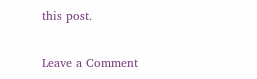this post.

Leave a Comment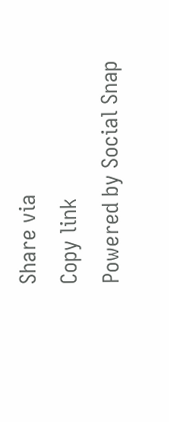Share via
Copy link
Powered by Social Snap